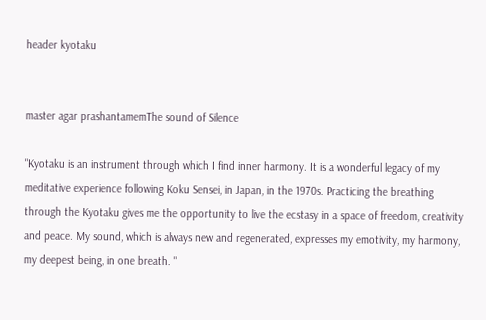header kyotaku


master agar prashantamemThe sound of Silence

"Kyotaku is an instrument through which I find inner harmony. It is a wonderful legacy of my meditative experience following Koku Sensei, in Japan, in the 1970s. Practicing the breathing through the Kyotaku gives me the opportunity to live the ecstasy in a space of freedom, creativity and peace. My sound, which is always new and regenerated, expresses my emotivity, my harmony, my deepest being, in one breath. "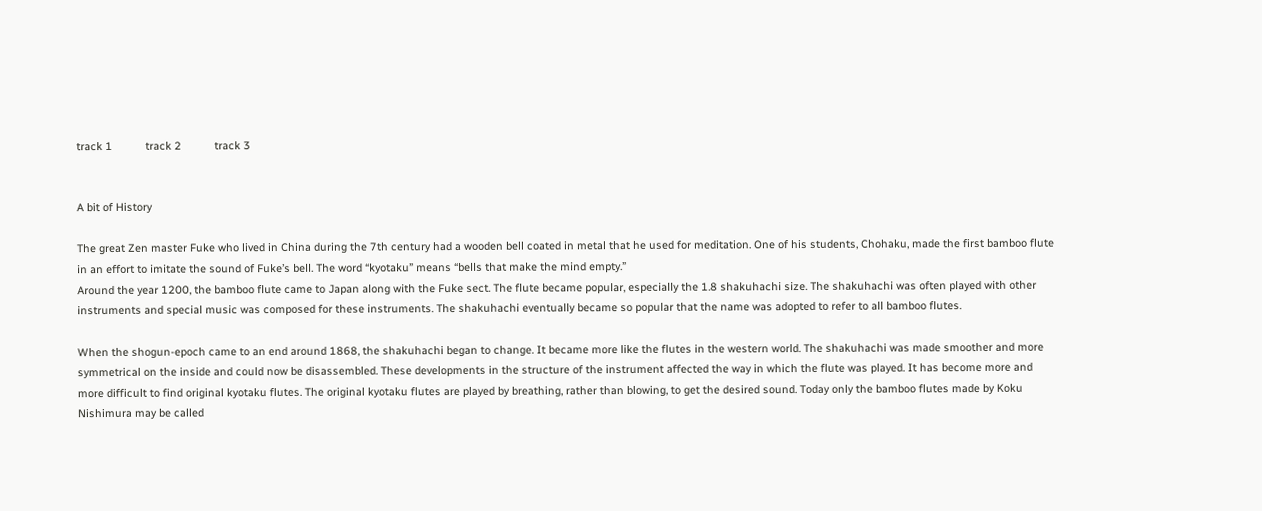track 1           track 2           track 3


A bit of History

The great Zen master Fuke who lived in China during the 7th century had a wooden bell coated in metal that he used for meditation. One of his students, Chohaku, made the first bamboo flute in an effort to imitate the sound of Fuke’s bell. The word “kyotaku” means “bells that make the mind empty.”
Around the year 1200, the bamboo flute came to Japan along with the Fuke sect. The flute became popular, especially the 1.8 shakuhachi size. The shakuhachi was often played with other instruments and special music was composed for these instruments. The shakuhachi eventually became so popular that the name was adopted to refer to all bamboo flutes.

When the shogun-epoch came to an end around 1868, the shakuhachi began to change. It became more like the flutes in the western world. The shakuhachi was made smoother and more symmetrical on the inside and could now be disassembled. These developments in the structure of the instrument affected the way in which the flute was played. It has become more and more difficult to find original kyotaku flutes. The original kyotaku flutes are played by breathing, rather than blowing, to get the desired sound. Today only the bamboo flutes made by Koku Nishimura may be called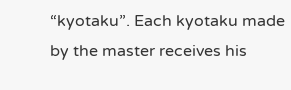“kyotaku”. Each kyotaku made by the master receives his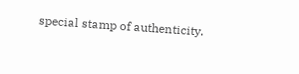special stamp of authenticity.